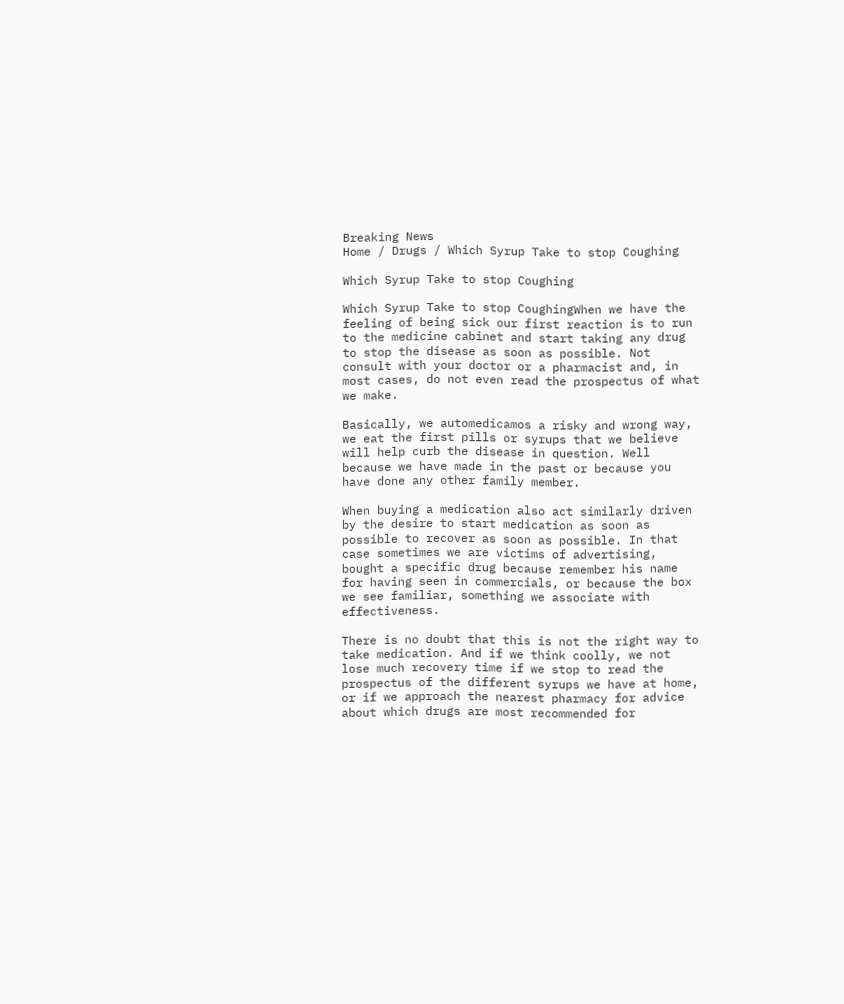Breaking News
Home / Drugs / Which Syrup Take to stop Coughing

Which Syrup Take to stop Coughing

Which Syrup Take to stop CoughingWhen we have the feeling of being sick our first reaction is to run to the medicine cabinet and start taking any drug to stop the disease as soon as possible. Not consult with your doctor or a pharmacist and, in most cases, do not even read the prospectus of what we make.

Basically, we automedicamos a risky and wrong way, we eat the first pills or syrups that we believe will help curb the disease in question. Well because we have made in the past or because you have done any other family member.

When buying a medication also act similarly driven by the desire to start medication as soon as possible to recover as soon as possible. In that case sometimes we are victims of advertising, bought a specific drug because remember his name for having seen in commercials, or because the box we see familiar, something we associate with effectiveness.

There is no doubt that this is not the right way to take medication. And if we think coolly, we not lose much recovery time if we stop to read the prospectus of the different syrups we have at home, or if we approach the nearest pharmacy for advice about which drugs are most recommended for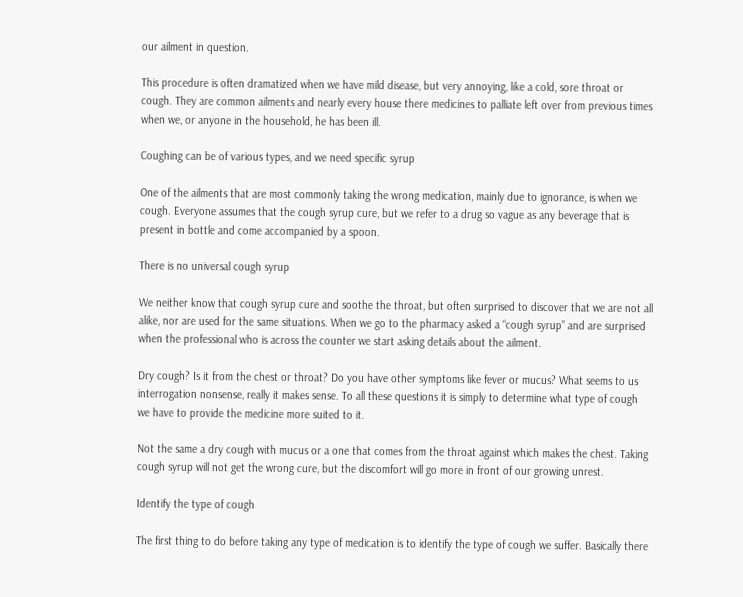our ailment in question.

This procedure is often dramatized when we have mild disease, but very annoying, like a cold, sore throat or cough. They are common ailments and nearly every house there medicines to palliate left over from previous times when we, or anyone in the household, he has been ill.

Coughing can be of various types, and we need specific syrup

One of the ailments that are most commonly taking the wrong medication, mainly due to ignorance, is when we cough. Everyone assumes that the cough syrup cure, but we refer to a drug so vague as any beverage that is present in bottle and come accompanied by a spoon.

There is no universal cough syrup

We neither know that cough syrup cure and soothe the throat, but often surprised to discover that we are not all alike, nor are used for the same situations. When we go to the pharmacy asked a “cough syrup” and are surprised when the professional who is across the counter we start asking details about the ailment.

Dry cough? Is it from the chest or throat? Do you have other symptoms like fever or mucus? What seems to us interrogation nonsense, really it makes sense. To all these questions it is simply to determine what type of cough we have to provide the medicine more suited to it.

Not the same a dry cough with mucus or a one that comes from the throat against which makes the chest. Taking cough syrup will not get the wrong cure, but the discomfort will go more in front of our growing unrest.

Identify the type of cough

The first thing to do before taking any type of medication is to identify the type of cough we suffer. Basically there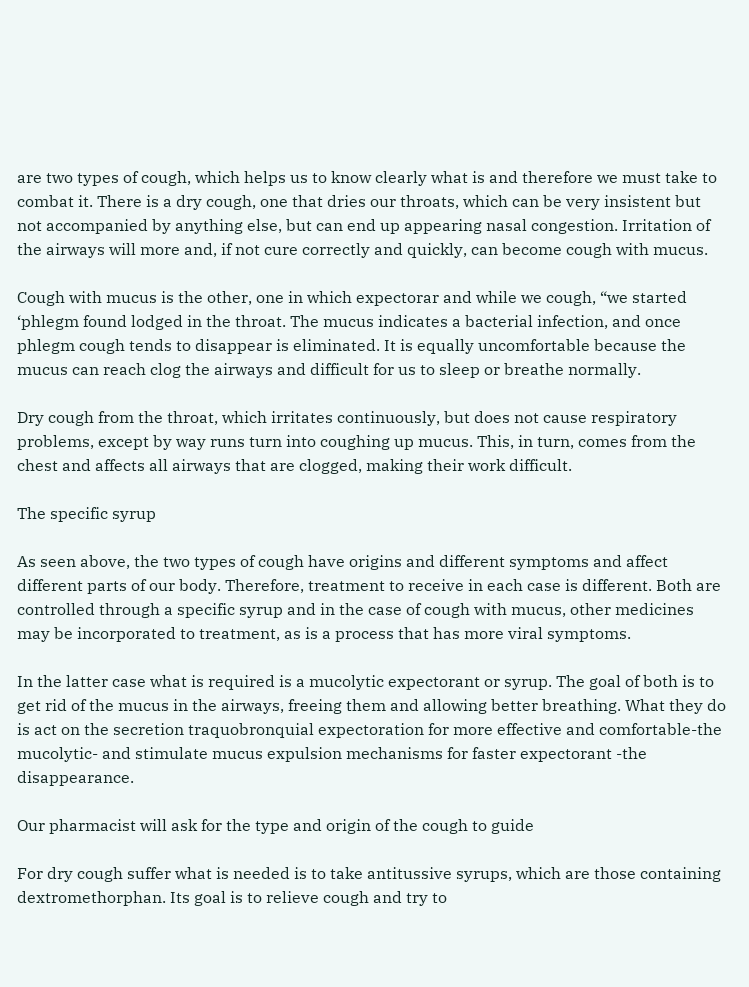are two types of cough, which helps us to know clearly what is and therefore we must take to combat it. There is a dry cough, one that dries our throats, which can be very insistent but not accompanied by anything else, but can end up appearing nasal congestion. Irritation of the airways will more and, if not cure correctly and quickly, can become cough with mucus.

Cough with mucus is the other, one in which expectorar and while we cough, “we started ‘phlegm found lodged in the throat. The mucus indicates a bacterial infection, and once phlegm cough tends to disappear is eliminated. It is equally uncomfortable because the mucus can reach clog the airways and difficult for us to sleep or breathe normally.

Dry cough from the throat, which irritates continuously, but does not cause respiratory problems, except by way runs turn into coughing up mucus. This, in turn, comes from the chest and affects all airways that are clogged, making their work difficult.

The specific syrup

As seen above, the two types of cough have origins and different symptoms and affect different parts of our body. Therefore, treatment to receive in each case is different. Both are controlled through a specific syrup and in the case of cough with mucus, other medicines may be incorporated to treatment, as is a process that has more viral symptoms.

In the latter case what is required is a mucolytic expectorant or syrup. The goal of both is to get rid of the mucus in the airways, freeing them and allowing better breathing. What they do is act on the secretion traquobronquial expectoration for more effective and comfortable-the mucolytic- and stimulate mucus expulsion mechanisms for faster expectorant -the disappearance.

Our pharmacist will ask for the type and origin of the cough to guide

For dry cough suffer what is needed is to take antitussive syrups, which are those containing dextromethorphan. Its goal is to relieve cough and try to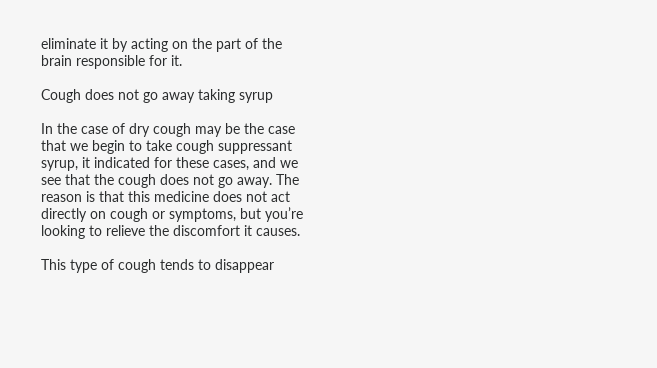eliminate it by acting on the part of the brain responsible for it.

Cough does not go away taking syrup

In the case of dry cough may be the case that we begin to take cough suppressant syrup, it indicated for these cases, and we see that the cough does not go away. The reason is that this medicine does not act directly on cough or symptoms, but you’re looking to relieve the discomfort it causes.

This type of cough tends to disappear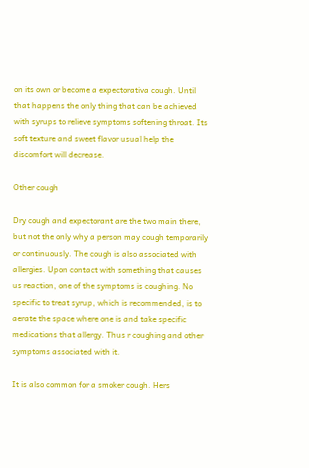on its own or become a expectorativa cough. Until that happens the only thing that can be achieved with syrups to relieve symptoms softening throat. Its soft texture and sweet flavor usual help the discomfort will decrease.

Other cough

Dry cough and expectorant are the two main there, but not the only why a person may cough temporarily or continuously. The cough is also associated with allergies. Upon contact with something that causes us reaction, one of the symptoms is coughing. No specific to treat syrup, which is recommended, is to aerate the space where one is and take specific medications that allergy. Thus r coughing and other symptoms associated with it.

It is also common for a smoker cough. Hers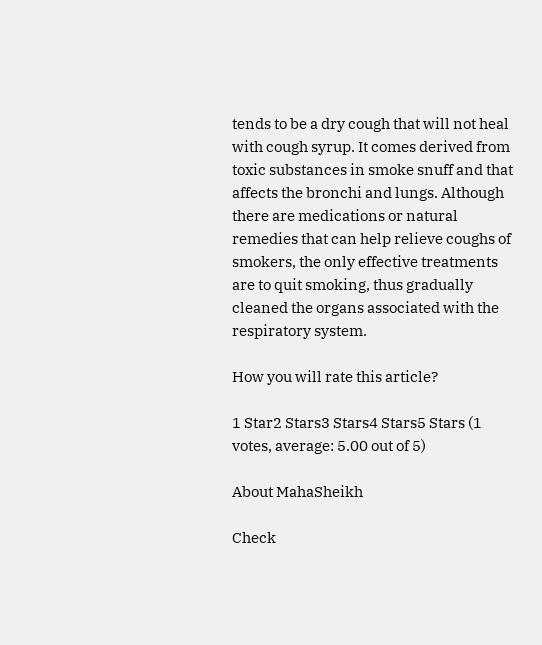tends to be a dry cough that will not heal with cough syrup. It comes derived from toxic substances in smoke snuff and that affects the bronchi and lungs. Although there are medications or natural remedies that can help relieve coughs of smokers, the only effective treatments are to quit smoking, thus gradually cleaned the organs associated with the respiratory system.

How you will rate this article?

1 Star2 Stars3 Stars4 Stars5 Stars (1 votes, average: 5.00 out of 5)

About MahaSheikh

Check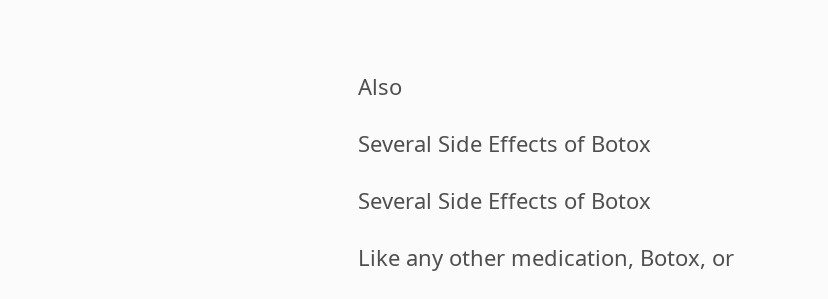Also

Several Side Effects of Botox

Several Side Effects of Botox

Like any other medication, Botox, or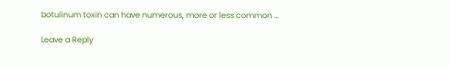botulinum toxin can have numerous, more or less common …

Leave a Reply